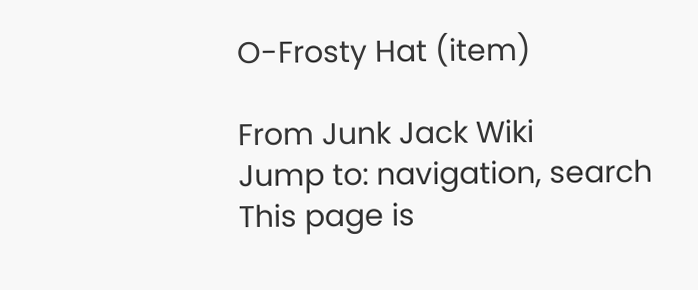O-Frosty Hat (item)

From Junk Jack Wiki
Jump to: navigation, search
This page is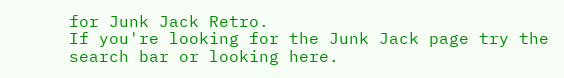for Junk Jack Retro.
If you're looking for the Junk Jack page try the search bar or looking here.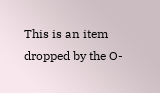This is an item dropped by the O-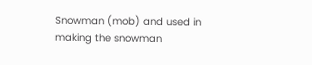Snowman (mob) and used in making the snowman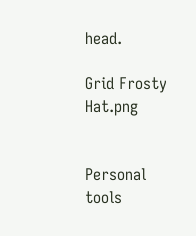head.

Grid Frosty Hat.png


Personal tools